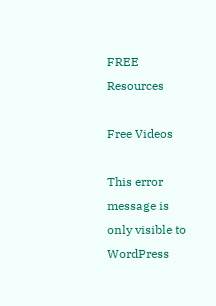FREE Resources

Free Videos

This error message is only visible to WordPress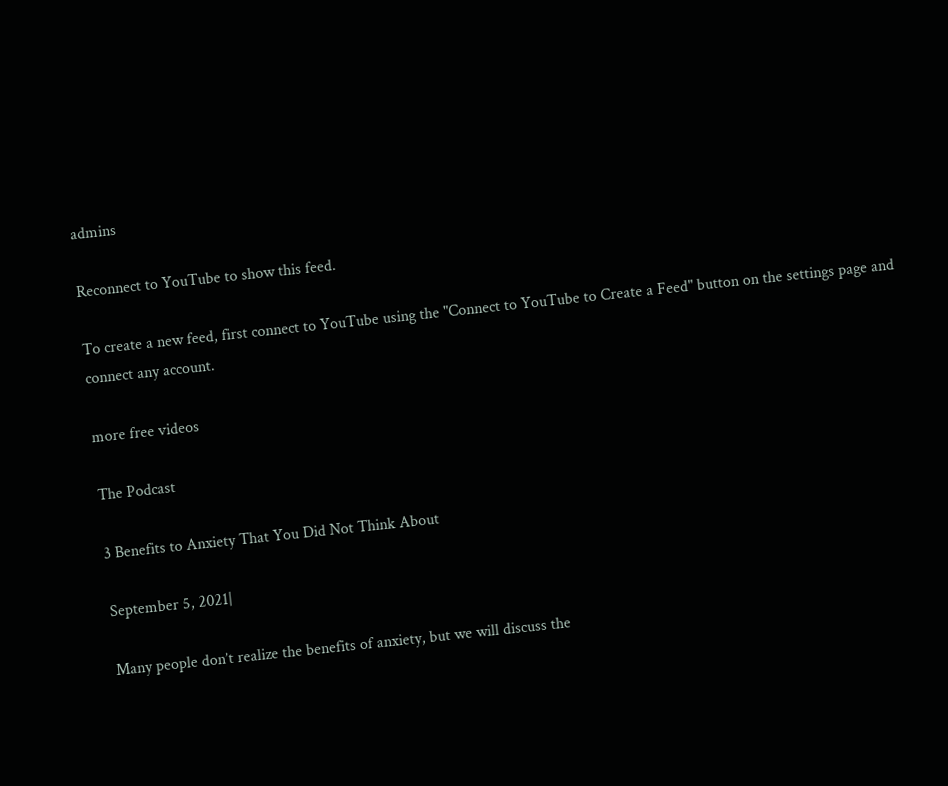admins

Reconnect to YouTube to show this feed.

To create a new feed, first connect to YouTube using the "Connect to YouTube to Create a Feed" button on the settings page and connect any account.

more free videos

The Podcast

3 Benefits to Anxiety That You Did Not Think About

September 5, 2021|

Many people don’t realize the benefits of anxiety, but we will discuss the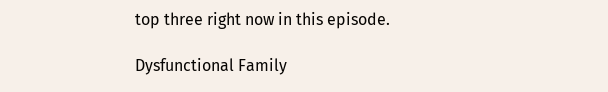top three right now in this episode.

Dysfunctional Family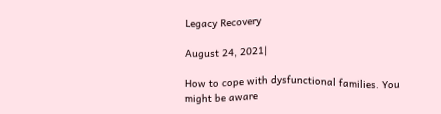Legacy Recovery

August 24, 2021|

How to cope with dysfunctional families. You might be aware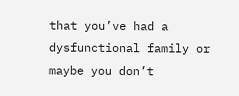that you’ve had a dysfunctional family or maybe you don’t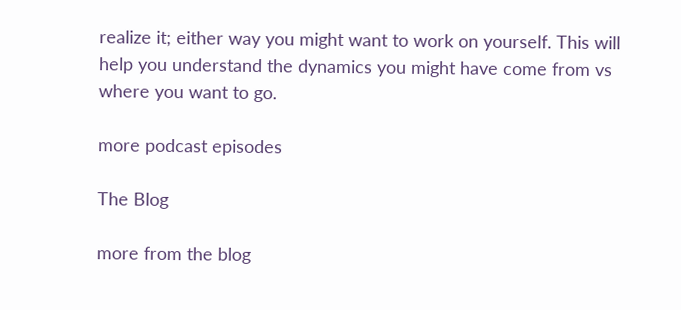realize it; either way you might want to work on yourself. This will help you understand the dynamics you might have come from vs where you want to go.

more podcast episodes

The Blog

more from the blog